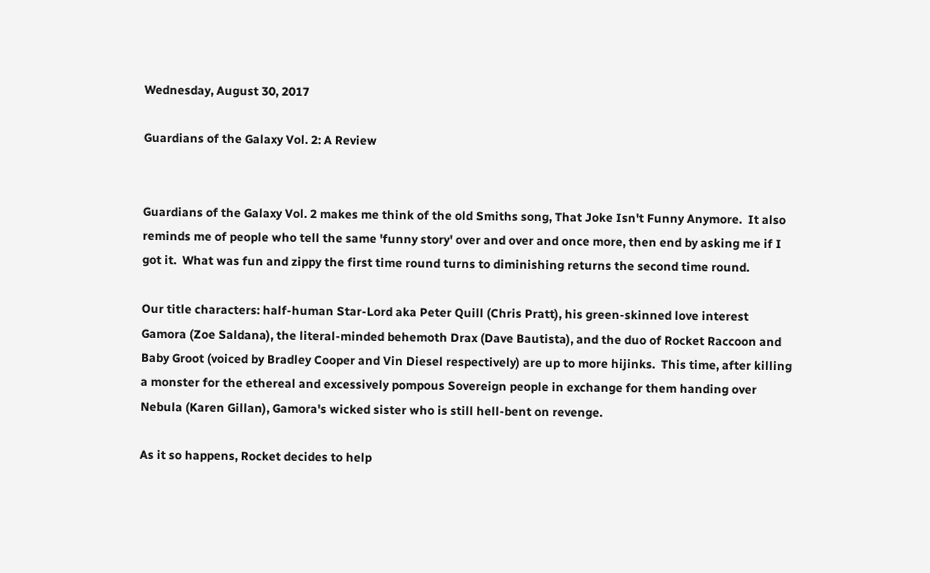Wednesday, August 30, 2017

Guardians of the Galaxy Vol. 2: A Review


Guardians of the Galaxy Vol. 2 makes me think of the old Smiths song, That Joke Isn't Funny Anymore.  It also reminds me of people who tell the same 'funny story' over and over and once more, then end by asking me if I got it.  What was fun and zippy the first time round turns to diminishing returns the second time round.

Our title characters: half-human Star-Lord aka Peter Quill (Chris Pratt), his green-skinned love interest Gamora (Zoe Saldana), the literal-minded behemoth Drax (Dave Bautista), and the duo of Rocket Raccoon and Baby Groot (voiced by Bradley Cooper and Vin Diesel respectively) are up to more hijinks.  This time, after killing a monster for the ethereal and excessively pompous Sovereign people in exchange for them handing over Nebula (Karen Gillan), Gamora's wicked sister who is still hell-bent on revenge.

As it so happens, Rocket decides to help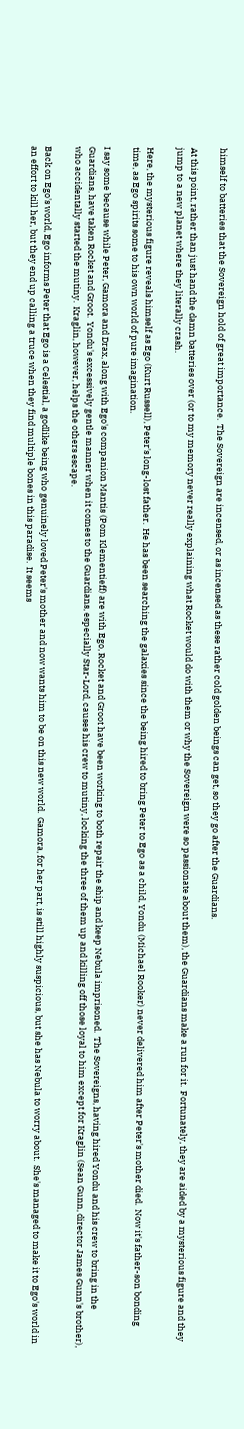himself to batteries that the Sovereign hold of great importance.  The Sovereign are incensed, or as incensed as these rather cold golden beings can get, so they go after the Guardians.

At this point, rather than just hand the damn batteries over (or to my memory never really explaining what Rocket would do with them or why the Sovereign were so passionate about them), the Guardians make a run for it.  Fortunately, they are aided by a mysterious figure and they jump to a new planet where they literally crash.

Here, the mysterious figure reveals himself as Ego (Kurt Russell), Peter's long-lost father.  He has been searching the galaxies since the being hired to bring Peter to Ego as a child, Yondu (Michael Rooker) never delivered him after Peter's mother died.  Now it's father-son bonding time, as Ego spirits some to his own world of pure imagination.

I say some because while Peter, Gamora and Drax, along with Ego's companion Mantis (Pom Klementieff) are with Ego, Rocket and Groot have been working to both repair the ship and keep Nebula imprisoned.  The Sovereigns, having hired Yondu and his crew to bring in the Guardians, have taken Rocket and Groot.  Yondu's excessively gentle manner when it comes to the Guardians, especially Star-Lord, causes his crew to mutiny, locking the three of them up and killing off those loyal to him except for Kraglin (Sean Gunn, director James Gunn's brother), who accidentally started the mutiny.  Kraglin, however, helps the others escape.

Back on Ego's world, Ego informs Peter that Ego is a Celestial, a godlike being who genuinely loved Peter's mother and now wants him to be on this new world.  Gamora, for her part, is still highly suspicious, but she has Nebula to worry about.  She's managed to make it to Ego's world in an effort to kill her, but they end up calling a truce when they find multiple bones in this paradise.  It seems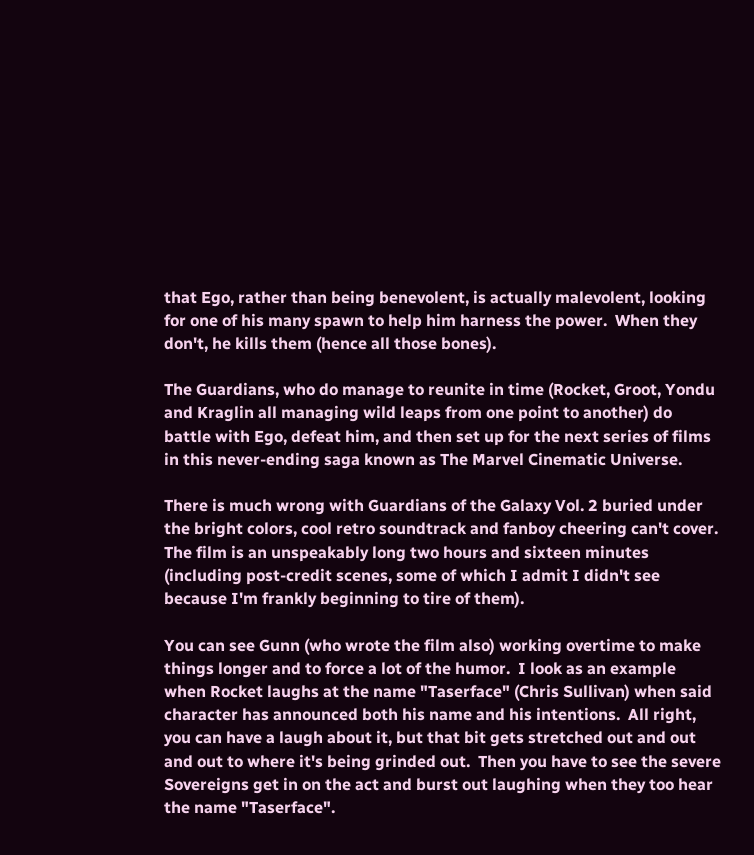that Ego, rather than being benevolent, is actually malevolent, looking for one of his many spawn to help him harness the power.  When they don't, he kills them (hence all those bones).

The Guardians, who do manage to reunite in time (Rocket, Groot, Yondu and Kraglin all managing wild leaps from one point to another) do battle with Ego, defeat him, and then set up for the next series of films in this never-ending saga known as The Marvel Cinematic Universe.

There is much wrong with Guardians of the Galaxy Vol. 2 buried under the bright colors, cool retro soundtrack and fanboy cheering can't cover.  The film is an unspeakably long two hours and sixteen minutes (including post-credit scenes, some of which I admit I didn't see because I'm frankly beginning to tire of them).

You can see Gunn (who wrote the film also) working overtime to make things longer and to force a lot of the humor.  I look as an example when Rocket laughs at the name "Taserface" (Chris Sullivan) when said character has announced both his name and his intentions.  All right, you can have a laugh about it, but that bit gets stretched out and out and out to where it's being grinded out.  Then you have to see the severe Sovereigns get in on the act and burst out laughing when they too hear the name "Taserface".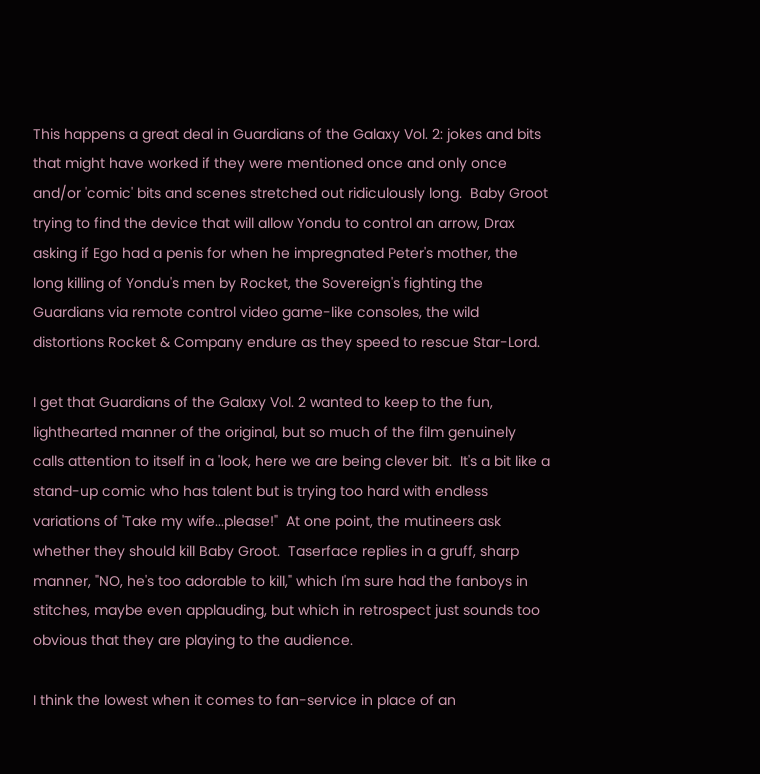This happens a great deal in Guardians of the Galaxy Vol. 2: jokes and bits that might have worked if they were mentioned once and only once and/or 'comic' bits and scenes stretched out ridiculously long.  Baby Groot trying to find the device that will allow Yondu to control an arrow, Drax asking if Ego had a penis for when he impregnated Peter's mother, the long killing of Yondu's men by Rocket, the Sovereign's fighting the Guardians via remote control video game-like consoles, the wild distortions Rocket & Company endure as they speed to rescue Star-Lord.

I get that Guardians of the Galaxy Vol. 2 wanted to keep to the fun, lighthearted manner of the original, but so much of the film genuinely calls attention to itself in a 'look, here we are being clever bit.  It's a bit like a stand-up comic who has talent but is trying too hard with endless variations of 'Take my wife...please!"  At one point, the mutineers ask whether they should kill Baby Groot.  Taserface replies in a gruff, sharp manner, "NO, he's too adorable to kill," which I'm sure had the fanboys in stitches, maybe even applauding, but which in retrospect just sounds too obvious that they are playing to the audience.

I think the lowest when it comes to fan-service in place of an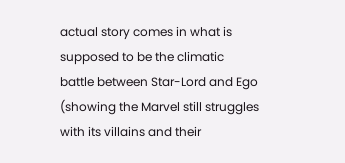actual story comes in what is supposed to be the climatic battle between Star-Lord and Ego (showing the Marvel still struggles with its villains and their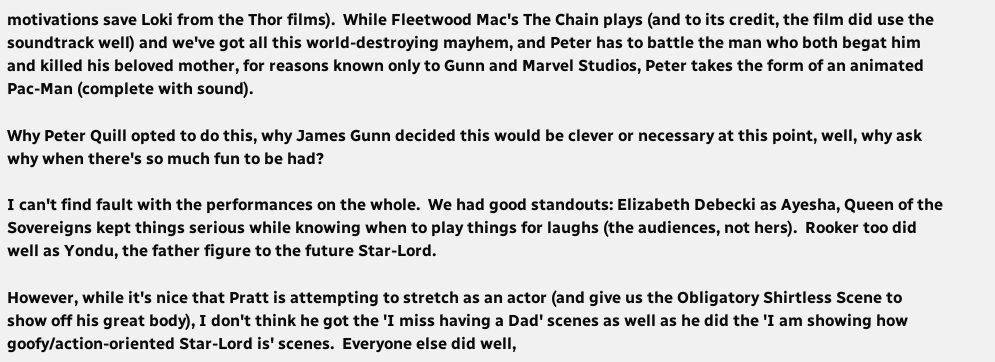motivations save Loki from the Thor films).  While Fleetwood Mac's The Chain plays (and to its credit, the film did use the soundtrack well) and we've got all this world-destroying mayhem, and Peter has to battle the man who both begat him and killed his beloved mother, for reasons known only to Gunn and Marvel Studios, Peter takes the form of an animated Pac-Man (complete with sound).

Why Peter Quill opted to do this, why James Gunn decided this would be clever or necessary at this point, well, why ask why when there's so much fun to be had?

I can't find fault with the performances on the whole.  We had good standouts: Elizabeth Debecki as Ayesha, Queen of the Sovereigns kept things serious while knowing when to play things for laughs (the audiences, not hers).  Rooker too did well as Yondu, the father figure to the future Star-Lord.

However, while it's nice that Pratt is attempting to stretch as an actor (and give us the Obligatory Shirtless Scene to show off his great body), I don't think he got the 'I miss having a Dad' scenes as well as he did the 'I am showing how goofy/action-oriented Star-Lord is' scenes.  Everyone else did well,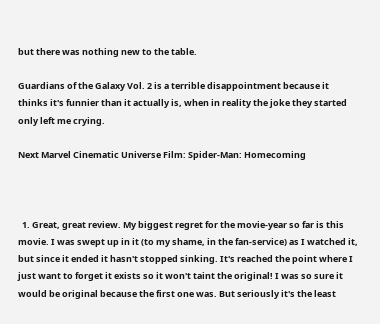but there was nothing new to the table.

Guardians of the Galaxy Vol. 2 is a terrible disappointment because it thinks it's funnier than it actually is, when in reality the joke they started only left me crying.

Next Marvel Cinematic Universe Film: Spider-Man: Homecoming



  1. Great, great review. My biggest regret for the movie-year so far is this movie. I was swept up in it (to my shame, in the fan-service) as I watched it, but since it ended it hasn't stopped sinking. It's reached the point where I just want to forget it exists so it won't taint the original! I was so sure it would be original because the first one was. But seriously it's the least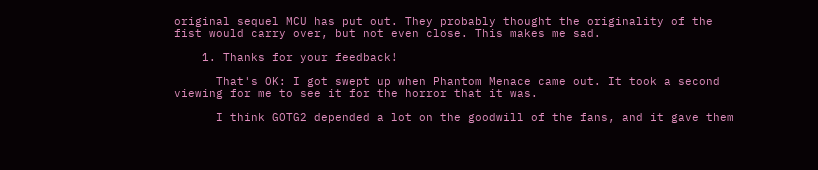original sequel MCU has put out. They probably thought the originality of the fist would carry over, but not even close. This makes me sad.

    1. Thanks for your feedback!

      That's OK: I got swept up when Phantom Menace came out. It took a second viewing for me to see it for the horror that it was.

      I think GOTG2 depended a lot on the goodwill of the fans, and it gave them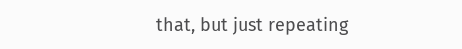that, but just repeating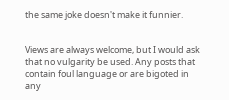the same joke doesn't make it funnier.


Views are always welcome, but I would ask that no vulgarity be used. Any posts that contain foul language or are bigoted in any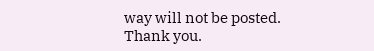way will not be posted.
Thank you.